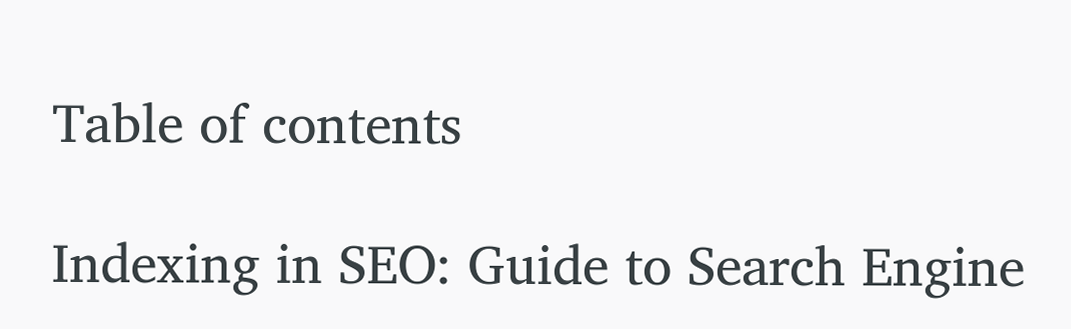Table of contents

Indexing in SEO: Guide to Search Engine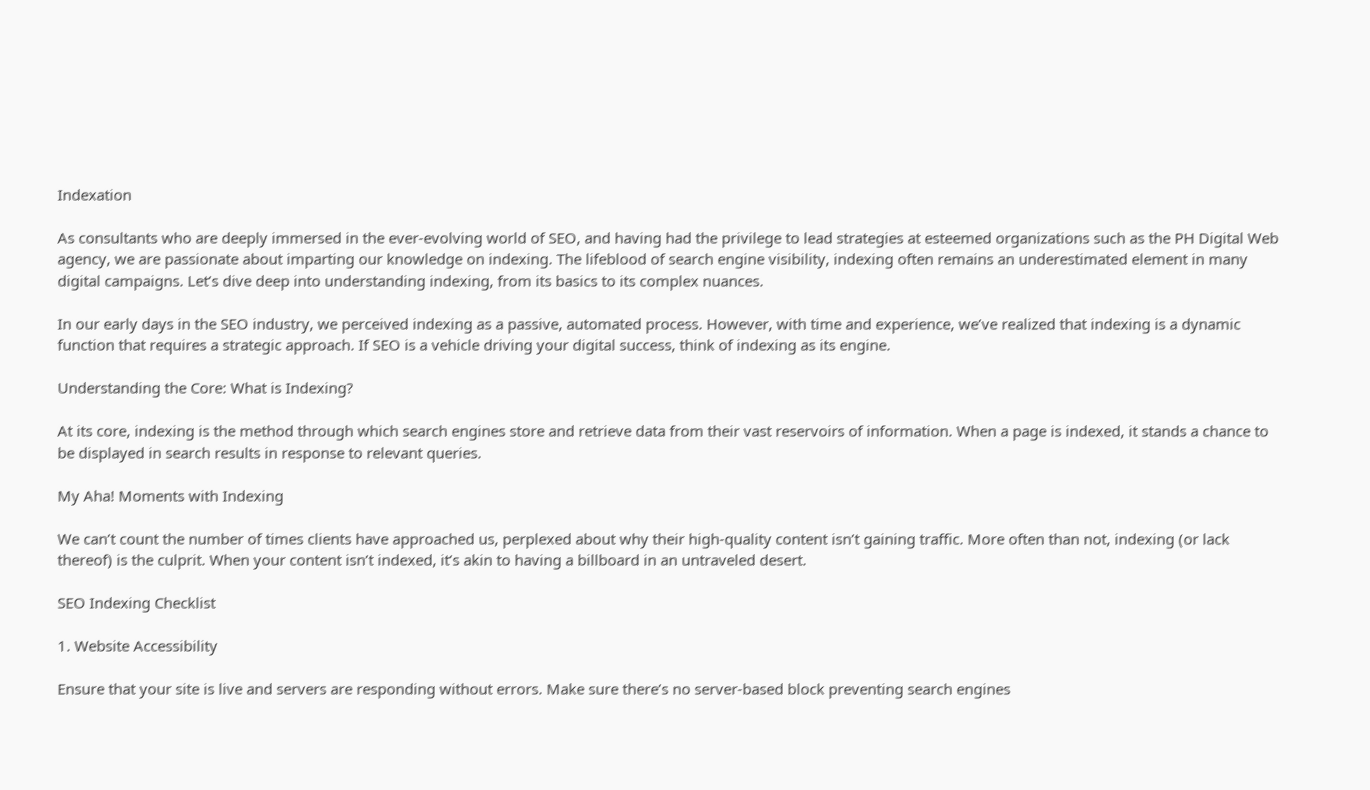Indexation

As consultants who are deeply immersed in the ever-evolving world of SEO, and having had the privilege to lead strategies at esteemed organizations such as the PH Digital Web agency, we are passionate about imparting our knowledge on indexing. The lifeblood of search engine visibility, indexing often remains an underestimated element in many digital campaigns. Let’s dive deep into understanding indexing, from its basics to its complex nuances.

In our early days in the SEO industry, we perceived indexing as a passive, automated process. However, with time and experience, we’ve realized that indexing is a dynamic function that requires a strategic approach. If SEO is a vehicle driving your digital success, think of indexing as its engine.

Understanding the Core: What is Indexing?

At its core, indexing is the method through which search engines store and retrieve data from their vast reservoirs of information. When a page is indexed, it stands a chance to be displayed in search results in response to relevant queries.

My Aha! Moments with Indexing

We can’t count the number of times clients have approached us, perplexed about why their high-quality content isn’t gaining traffic. More often than not, indexing (or lack thereof) is the culprit. When your content isn’t indexed, it’s akin to having a billboard in an untraveled desert.

SEO Indexing Checklist

1. Website Accessibility

Ensure that your site is live and servers are responding without errors. Make sure there’s no server-based block preventing search engines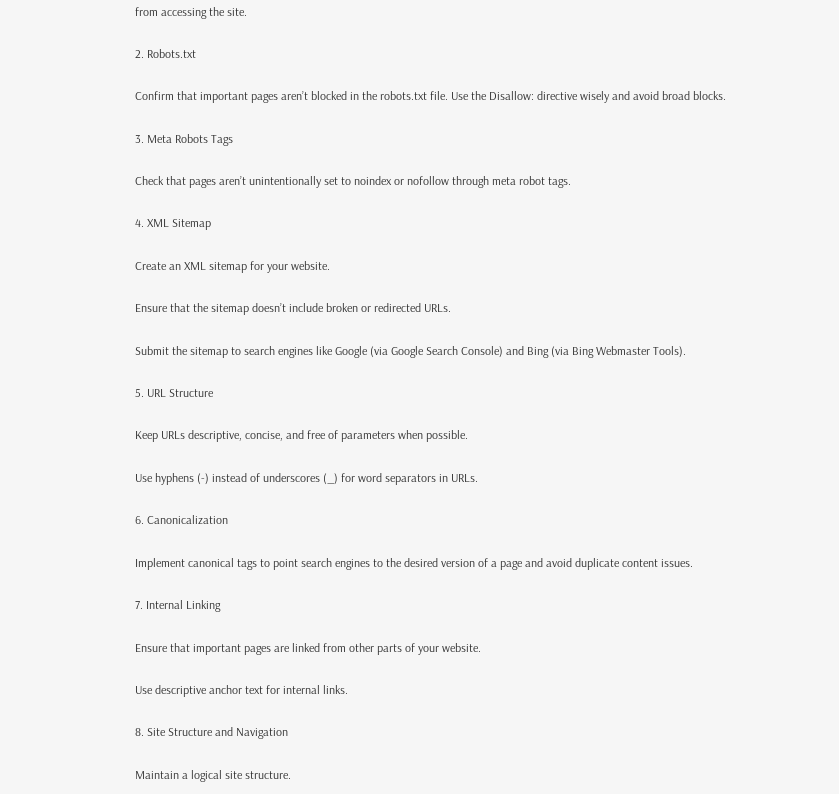from accessing the site.

2. Robots.txt

Confirm that important pages aren’t blocked in the robots.txt file. Use the Disallow: directive wisely and avoid broad blocks.

3. Meta Robots Tags

Check that pages aren’t unintentionally set to noindex or nofollow through meta robot tags.

4. XML Sitemap

Create an XML sitemap for your website.

Ensure that the sitemap doesn’t include broken or redirected URLs.

Submit the sitemap to search engines like Google (via Google Search Console) and Bing (via Bing Webmaster Tools).

5. URL Structure

Keep URLs descriptive, concise, and free of parameters when possible.

Use hyphens (-) instead of underscores (_) for word separators in URLs.

6. Canonicalization

Implement canonical tags to point search engines to the desired version of a page and avoid duplicate content issues.

7. Internal Linking

Ensure that important pages are linked from other parts of your website.

Use descriptive anchor text for internal links.

8. Site Structure and Navigation

Maintain a logical site structure.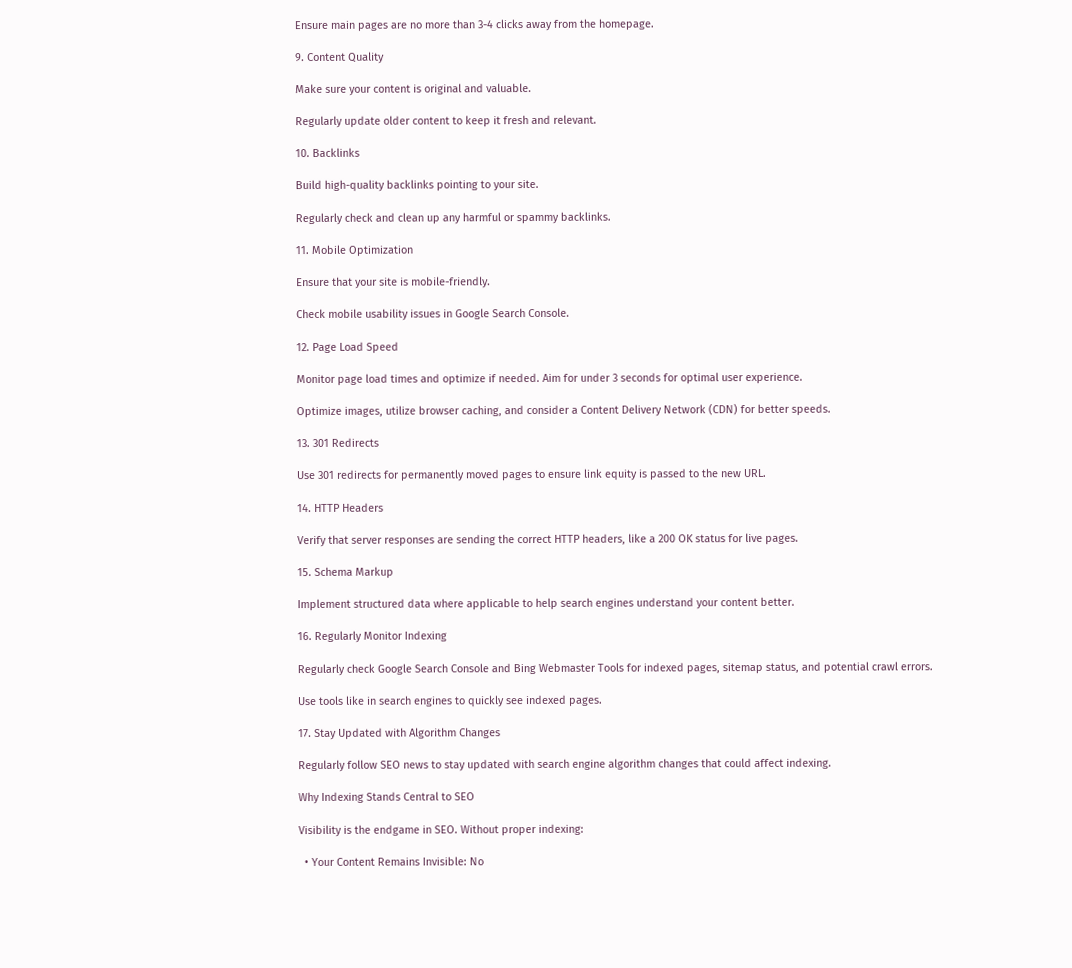Ensure main pages are no more than 3-4 clicks away from the homepage.

9. Content Quality

Make sure your content is original and valuable.

Regularly update older content to keep it fresh and relevant.

10. Backlinks

Build high-quality backlinks pointing to your site.

Regularly check and clean up any harmful or spammy backlinks.

11. Mobile Optimization

Ensure that your site is mobile-friendly.

Check mobile usability issues in Google Search Console.

12. Page Load Speed

Monitor page load times and optimize if needed. Aim for under 3 seconds for optimal user experience.

Optimize images, utilize browser caching, and consider a Content Delivery Network (CDN) for better speeds.

13. 301 Redirects

Use 301 redirects for permanently moved pages to ensure link equity is passed to the new URL.

14. HTTP Headers

Verify that server responses are sending the correct HTTP headers, like a 200 OK status for live pages.

15. Schema Markup

Implement structured data where applicable to help search engines understand your content better.

16. Regularly Monitor Indexing

Regularly check Google Search Console and Bing Webmaster Tools for indexed pages, sitemap status, and potential crawl errors.

Use tools like in search engines to quickly see indexed pages.

17. Stay Updated with Algorithm Changes

Regularly follow SEO news to stay updated with search engine algorithm changes that could affect indexing.

Why Indexing Stands Central to SEO

Visibility is the endgame in SEO. Without proper indexing:

  • Your Content Remains Invisible: No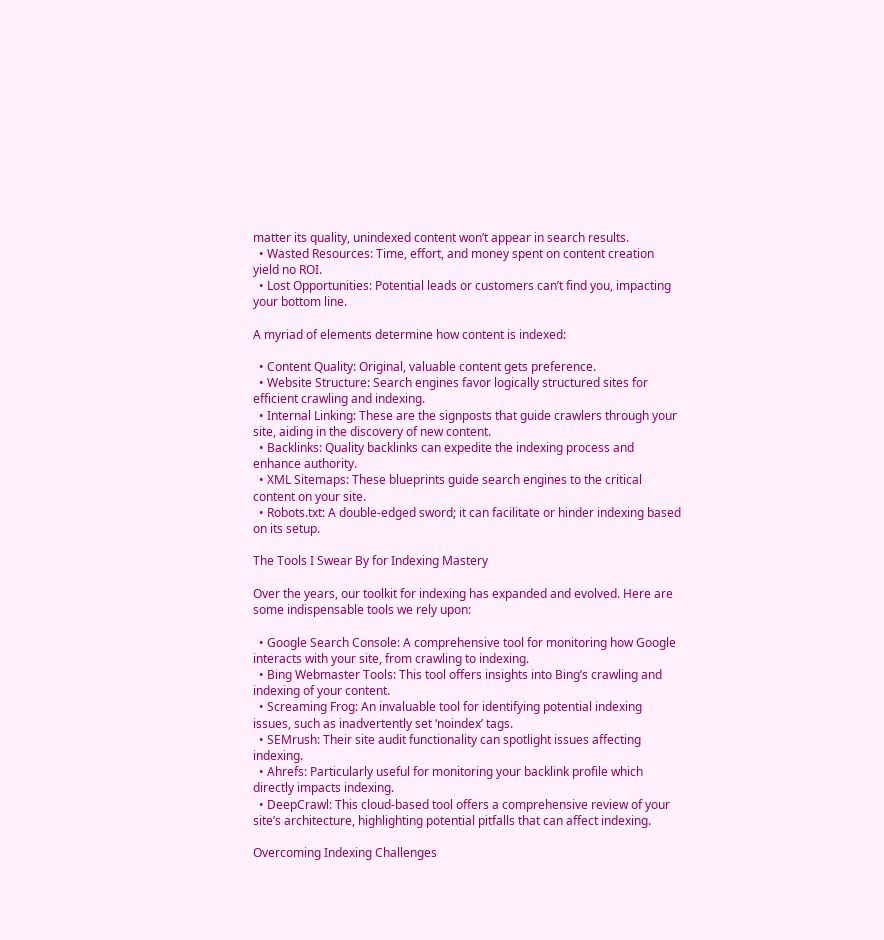matter its quality, unindexed content won’t appear in search results.
  • Wasted Resources: Time, effort, and money spent on content creation yield no ROI.
  • Lost Opportunities: Potential leads or customers can’t find you, impacting your bottom line.

A myriad of elements determine how content is indexed:

  • Content Quality: Original, valuable content gets preference.
  • Website Structure: Search engines favor logically structured sites for efficient crawling and indexing.
  • Internal Linking: These are the signposts that guide crawlers through your site, aiding in the discovery of new content.
  • Backlinks: Quality backlinks can expedite the indexing process and enhance authority.
  • XML Sitemaps: These blueprints guide search engines to the critical content on your site.
  • Robots.txt: A double-edged sword; it can facilitate or hinder indexing based on its setup.

The Tools I Swear By for Indexing Mastery

Over the years, our toolkit for indexing has expanded and evolved. Here are some indispensable tools we rely upon:

  • Google Search Console: A comprehensive tool for monitoring how Google interacts with your site, from crawling to indexing.
  • Bing Webmaster Tools: This tool offers insights into Bing’s crawling and indexing of your content.
  • Screaming Frog: An invaluable tool for identifying potential indexing issues, such as inadvertently set ‘noindex’ tags.
  • SEMrush: Their site audit functionality can spotlight issues affecting indexing.
  • Ahrefs: Particularly useful for monitoring your backlink profile which directly impacts indexing.
  • DeepCrawl: This cloud-based tool offers a comprehensive review of your site’s architecture, highlighting potential pitfalls that can affect indexing.

Overcoming Indexing Challenges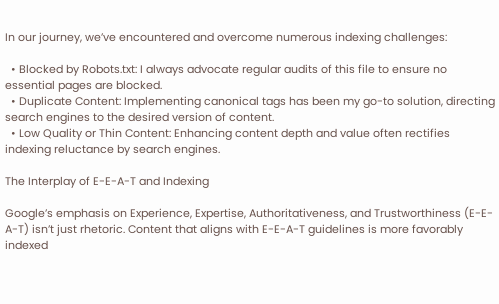In our journey, we’ve encountered and overcome numerous indexing challenges:

  • Blocked by Robots.txt: I always advocate regular audits of this file to ensure no essential pages are blocked.
  • Duplicate Content: Implementing canonical tags has been my go-to solution, directing search engines to the desired version of content.
  • Low Quality or Thin Content: Enhancing content depth and value often rectifies indexing reluctance by search engines.

The Interplay of E-E-A-T and Indexing

Google’s emphasis on Experience, Expertise, Authoritativeness, and Trustworthiness (E-E-A-T) isn’t just rhetoric. Content that aligns with E-E-A-T guidelines is more favorably indexed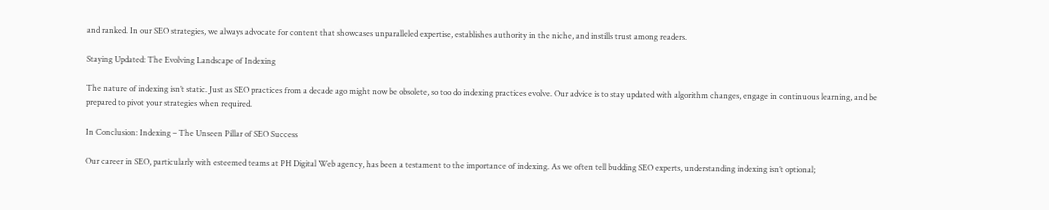and ranked. In our SEO strategies, we always advocate for content that showcases unparalleled expertise, establishes authority in the niche, and instills trust among readers.

Staying Updated: The Evolving Landscape of Indexing

The nature of indexing isn’t static. Just as SEO practices from a decade ago might now be obsolete, so too do indexing practices evolve. Our advice is to stay updated with algorithm changes, engage in continuous learning, and be prepared to pivot your strategies when required.

In Conclusion: Indexing – The Unseen Pillar of SEO Success

Our career in SEO, particularly with esteemed teams at PH Digital Web agency, has been a testament to the importance of indexing. As we often tell budding SEO experts, understanding indexing isn’t optional;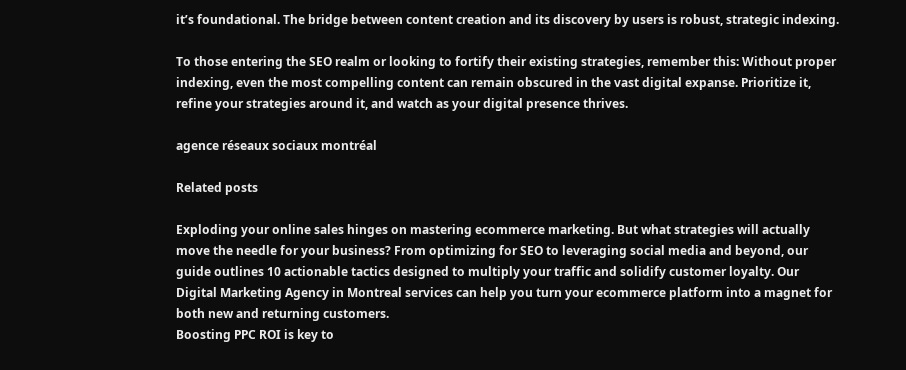it’s foundational. The bridge between content creation and its discovery by users is robust, strategic indexing.

To those entering the SEO realm or looking to fortify their existing strategies, remember this: Without proper indexing, even the most compelling content can remain obscured in the vast digital expanse. Prioritize it, refine your strategies around it, and watch as your digital presence thrives.

agence réseaux sociaux montréal

Related posts

Exploding your online sales hinges on mastering ecommerce marketing. But what strategies will actually move the needle for your business? From optimizing for SEO to leveraging social media and beyond, our guide outlines 10 actionable tactics designed to multiply your traffic and solidify customer loyalty. Our Digital Marketing Agency in Montreal services can help you turn your ecommerce platform into a magnet for both new and returning customers.
Boosting PPC ROI is key to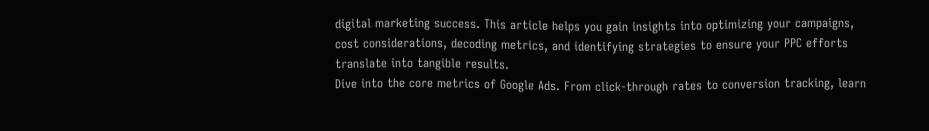digital marketing success. This article helps you gain insights into optimizing your campaigns, cost considerations, decoding metrics, and identifying strategies to ensure your PPC efforts translate into tangible results.
Dive into the core metrics of Google Ads. From click-through rates to conversion tracking, learn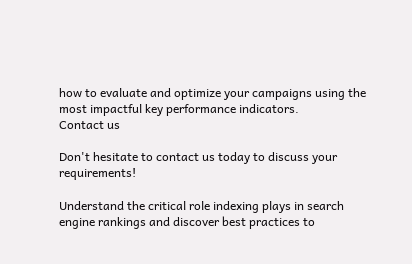how to evaluate and optimize your campaigns using the most impactful key performance indicators.
Contact us

Don't hesitate to contact us today to discuss your requirements!

Understand the critical role indexing plays in search engine rankings and discover best practices to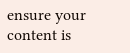ensure your content is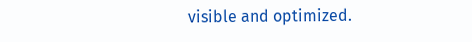visible and optimized.